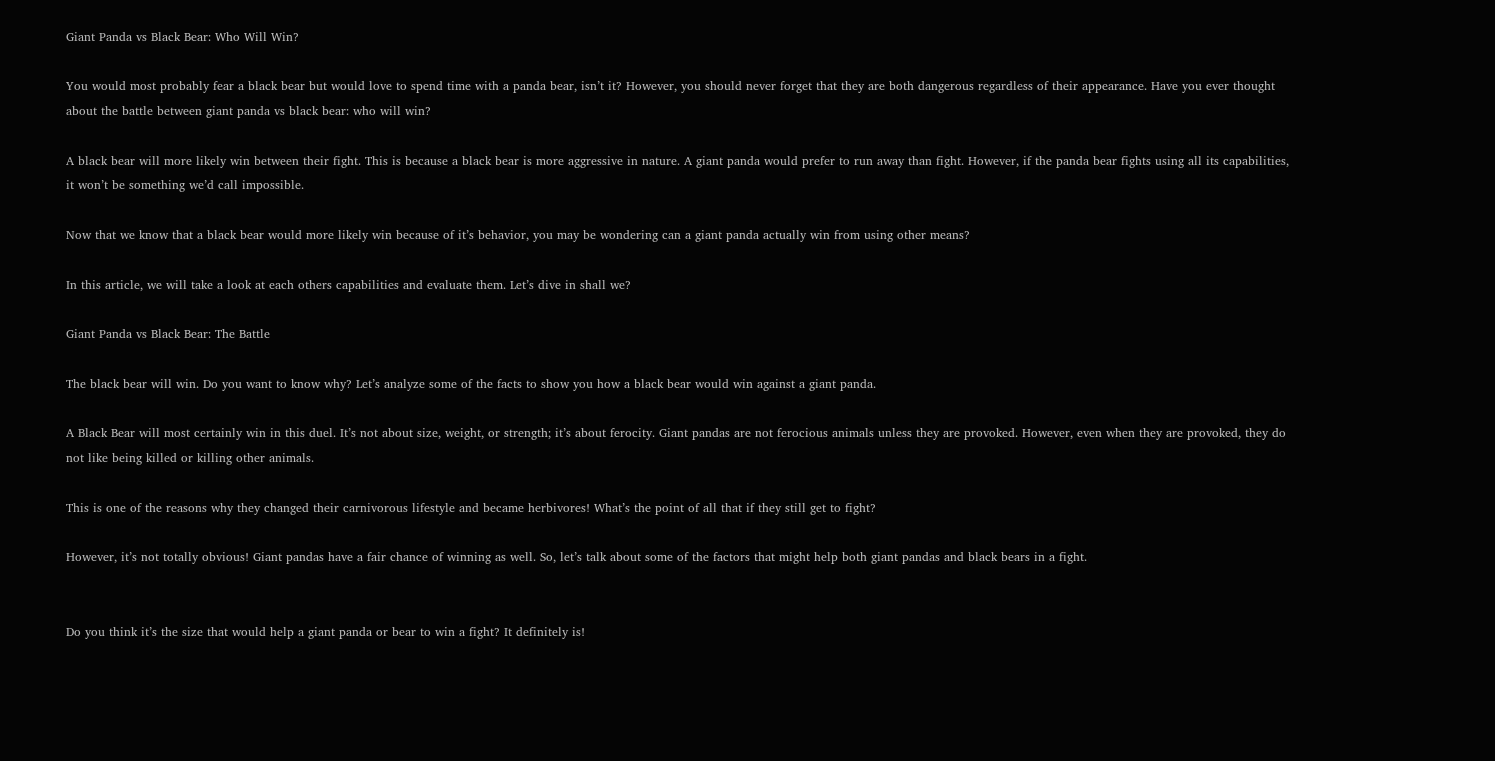Giant Panda vs Black Bear: Who Will Win?

You would most probably fear a black bear but would love to spend time with a panda bear, isn’t it? However, you should never forget that they are both dangerous regardless of their appearance. Have you ever thought about the battle between giant panda vs black bear: who will win?

A black bear will more likely win between their fight. This is because a black bear is more aggressive in nature. A giant panda would prefer to run away than fight. However, if the panda bear fights using all its capabilities, it won’t be something we’d call impossible.

Now that we know that a black bear would more likely win because of it’s behavior, you may be wondering can a giant panda actually win from using other means?

In this article, we will take a look at each others capabilities and evaluate them. Let’s dive in shall we?

Giant Panda vs Black Bear: The Battle

The black bear will win. Do you want to know why? Let’s analyze some of the facts to show you how a black bear would win against a giant panda.

A Black Bear will most certainly win in this duel. It’s not about size, weight, or strength; it’s about ferocity. Giant pandas are not ferocious animals unless they are provoked. However, even when they are provoked, they do not like being killed or killing other animals.

This is one of the reasons why they changed their carnivorous lifestyle and became herbivores! What’s the point of all that if they still get to fight?

However, it’s not totally obvious! Giant pandas have a fair chance of winning as well. So, let’s talk about some of the factors that might help both giant pandas and black bears in a fight.


Do you think it’s the size that would help a giant panda or bear to win a fight? It definitely is!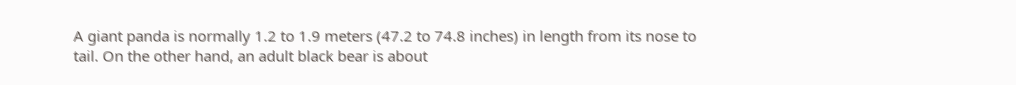A giant panda is normally 1.2 to 1.9 meters (47.2 to 74.8 inches) in length from its nose to tail. On the other hand, an adult black bear is about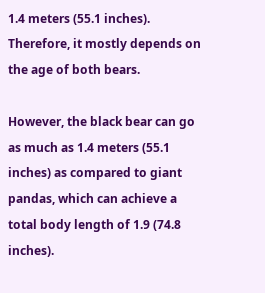1.4 meters (55.1 inches). Therefore, it mostly depends on the age of both bears.

However, the black bear can go as much as 1.4 meters (55.1 inches) as compared to giant pandas, which can achieve a total body length of 1.9 (74.8 inches).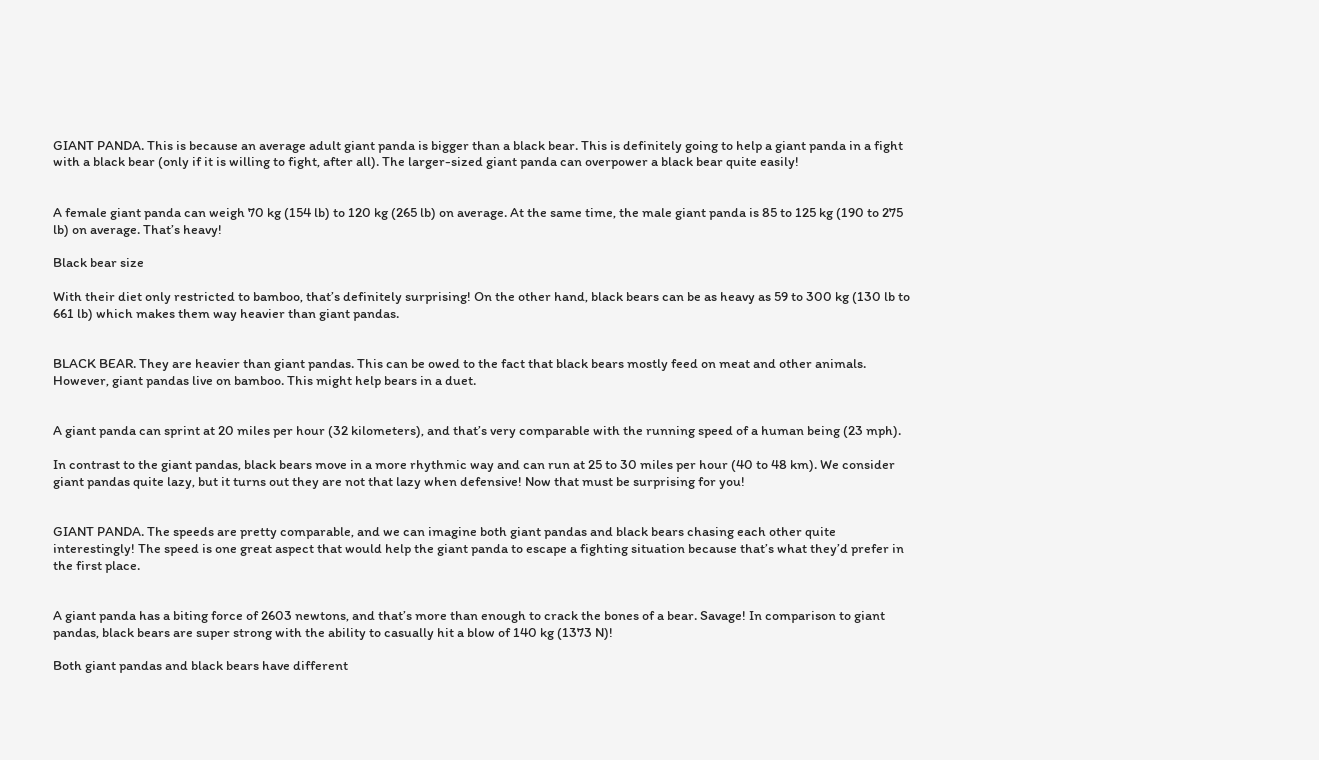GIANT PANDA. This is because an average adult giant panda is bigger than a black bear. This is definitely going to help a giant panda in a fight with a black bear (only if it is willing to fight, after all). The larger-sized giant panda can overpower a black bear quite easily!


A female giant panda can weigh 70 kg (154 lb) to 120 kg (265 lb) on average. At the same time, the male giant panda is 85 to 125 kg (190 to 275 lb) on average. That’s heavy!

Black bear size

With their diet only restricted to bamboo, that’s definitely surprising! On the other hand, black bears can be as heavy as 59 to 300 kg (130 lb to 661 lb) which makes them way heavier than giant pandas.


BLACK BEAR. They are heavier than giant pandas. This can be owed to the fact that black bears mostly feed on meat and other animals. However, giant pandas live on bamboo. This might help bears in a duet.


A giant panda can sprint at 20 miles per hour (32 kilometers), and that’s very comparable with the running speed of a human being (23 mph).

In contrast to the giant pandas, black bears move in a more rhythmic way and can run at 25 to 30 miles per hour (40 to 48 km). We consider giant pandas quite lazy, but it turns out they are not that lazy when defensive! Now that must be surprising for you!


GIANT PANDA. The speeds are pretty comparable, and we can imagine both giant pandas and black bears chasing each other quite interestingly! The speed is one great aspect that would help the giant panda to escape a fighting situation because that’s what they’d prefer in the first place.


A giant panda has a biting force of 2603 newtons, and that’s more than enough to crack the bones of a bear. Savage! In comparison to giant pandas, black bears are super strong with the ability to casually hit a blow of 140 kg (1373 N)!

Both giant pandas and black bears have different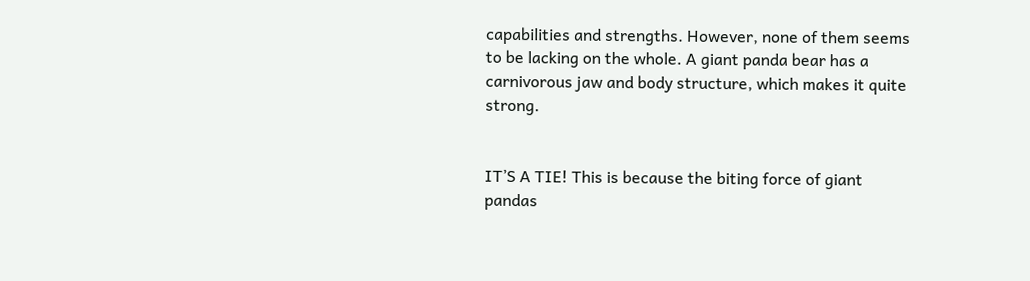capabilities and strengths. However, none of them seems to be lacking on the whole. A giant panda bear has a carnivorous jaw and body structure, which makes it quite strong.


IT’S A TIE! This is because the biting force of giant pandas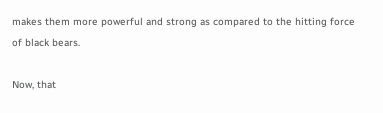makes them more powerful and strong as compared to the hitting force of black bears.

Now, that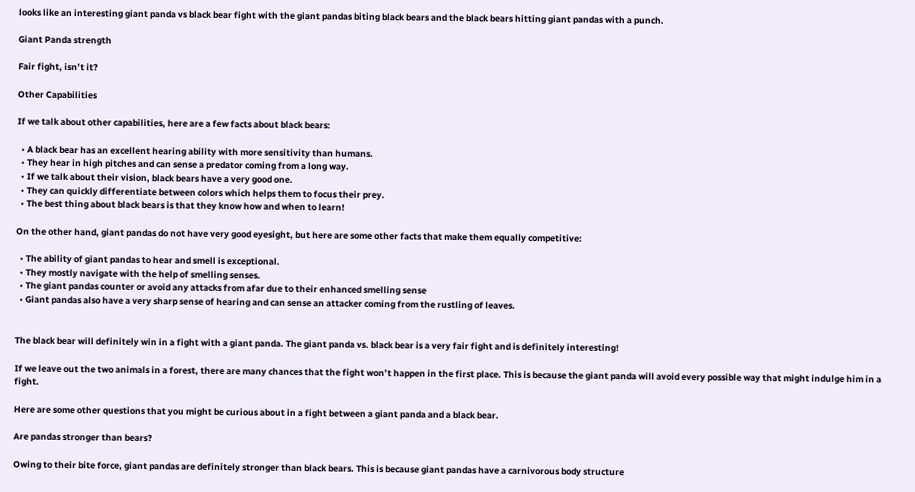looks like an interesting giant panda vs black bear fight with the giant pandas biting black bears and the black bears hitting giant pandas with a punch.

Giant Panda strength

Fair fight, isn’t it?

Other Capabilities

If we talk about other capabilities, here are a few facts about black bears:

  • A black bear has an excellent hearing ability with more sensitivity than humans.
  • They hear in high pitches and can sense a predator coming from a long way.
  • If we talk about their vision, black bears have a very good one.
  • They can quickly differentiate between colors which helps them to focus their prey.
  • The best thing about black bears is that they know how and when to learn!

On the other hand, giant pandas do not have very good eyesight, but here are some other facts that make them equally competitive:

  • The ability of giant pandas to hear and smell is exceptional.
  • They mostly navigate with the help of smelling senses.
  • The giant pandas counter or avoid any attacks from afar due to their enhanced smelling sense
  • Giant pandas also have a very sharp sense of hearing and can sense an attacker coming from the rustling of leaves.


The black bear will definitely win in a fight with a giant panda. The giant panda vs. black bear is a very fair fight and is definitely interesting!

If we leave out the two animals in a forest, there are many chances that the fight won’t happen in the first place. This is because the giant panda will avoid every possible way that might indulge him in a fight.

Here are some other questions that you might be curious about in a fight between a giant panda and a black bear.

Are pandas stronger than bears?

Owing to their bite force, giant pandas are definitely stronger than black bears. This is because giant pandas have a carnivorous body structure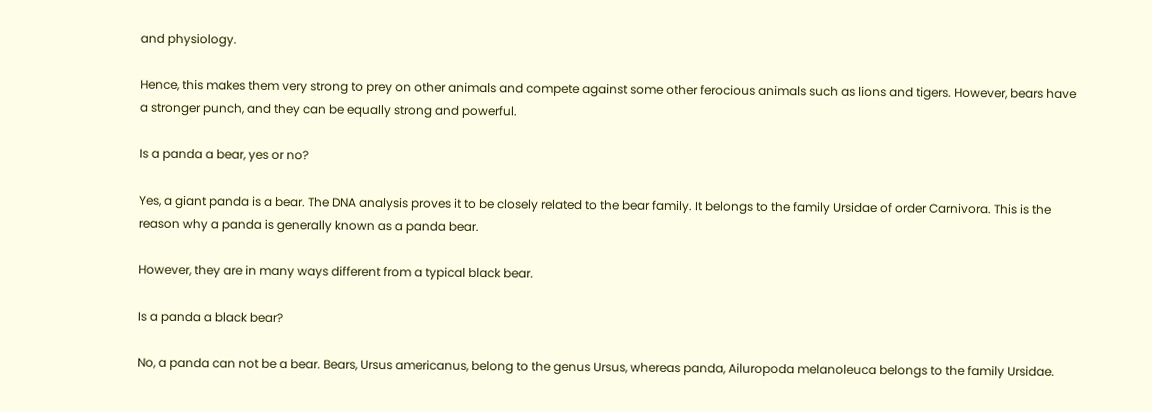and physiology.

Hence, this makes them very strong to prey on other animals and compete against some other ferocious animals such as lions and tigers. However, bears have a stronger punch, and they can be equally strong and powerful.

Is a panda a bear, yes or no?

Yes, a giant panda is a bear. The DNA analysis proves it to be closely related to the bear family. It belongs to the family Ursidae of order Carnivora. This is the reason why a panda is generally known as a panda bear.

However, they are in many ways different from a typical black bear.

Is a panda a black bear?

No, a panda can not be a bear. Bears, Ursus americanus, belong to the genus Ursus, whereas panda, Ailuropoda melanoleuca belongs to the family Ursidae.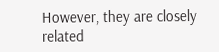However, they are closely related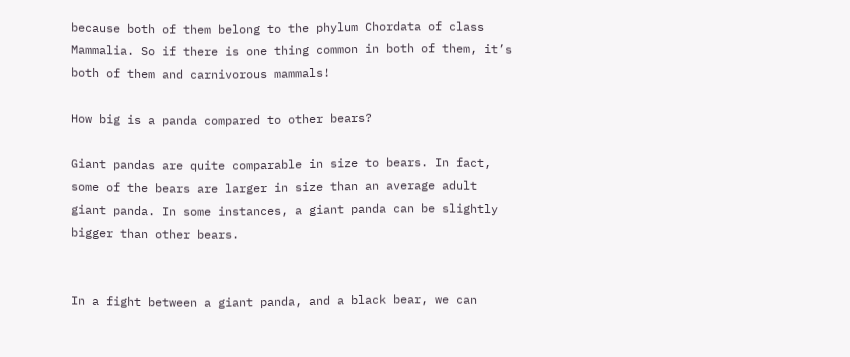because both of them belong to the phylum Chordata of class Mammalia. So if there is one thing common in both of them, it’s both of them and carnivorous mammals!

How big is a panda compared to other bears?

Giant pandas are quite comparable in size to bears. In fact, some of the bears are larger in size than an average adult giant panda. In some instances, a giant panda can be slightly bigger than other bears.


In a fight between a giant panda, and a black bear, we can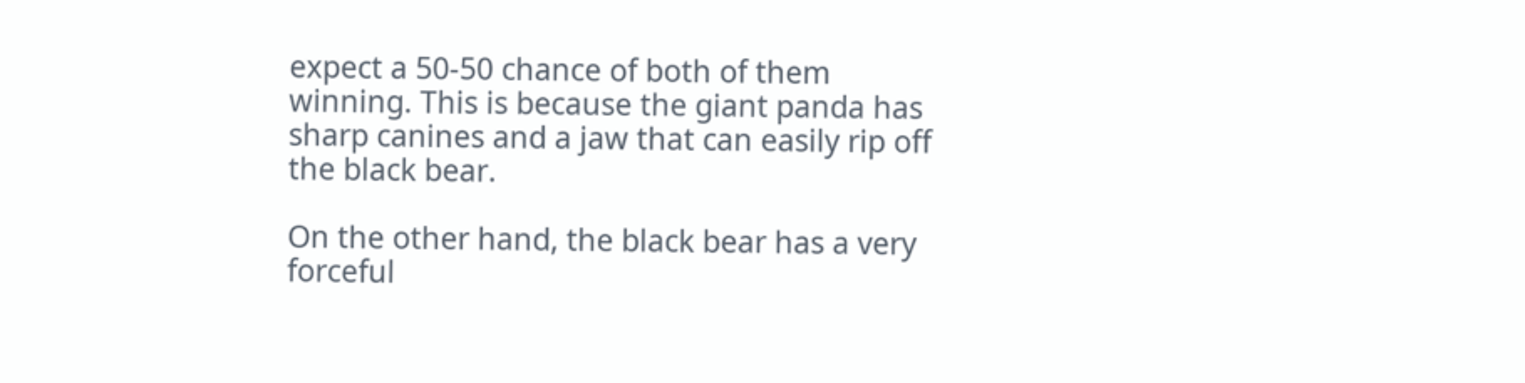expect a 50-50 chance of both of them winning. This is because the giant panda has sharp canines and a jaw that can easily rip off the black bear.

On the other hand, the black bear has a very forceful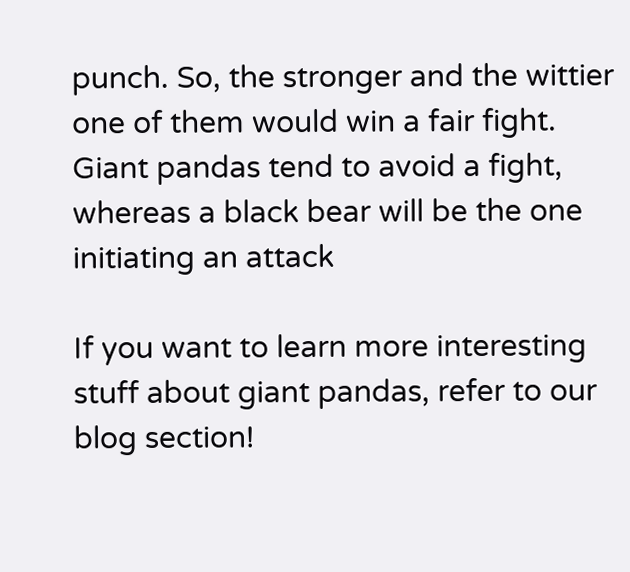punch. So, the stronger and the wittier one of them would win a fair fight.  Giant pandas tend to avoid a fight, whereas a black bear will be the one initiating an attack

If you want to learn more interesting stuff about giant pandas, refer to our blog section!